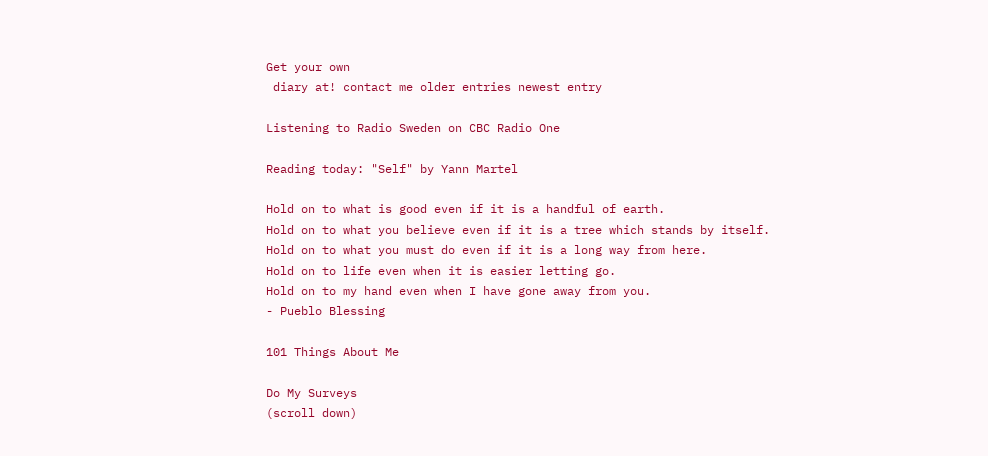Get your own
 diary at! contact me older entries newest entry

Listening to Radio Sweden on CBC Radio One

Reading today: "Self" by Yann Martel

Hold on to what is good even if it is a handful of earth.
Hold on to what you believe even if it is a tree which stands by itself.
Hold on to what you must do even if it is a long way from here.
Hold on to life even when it is easier letting go.
Hold on to my hand even when I have gone away from you.
- Pueblo Blessing

101 Things About Me

Do My Surveys
(scroll down)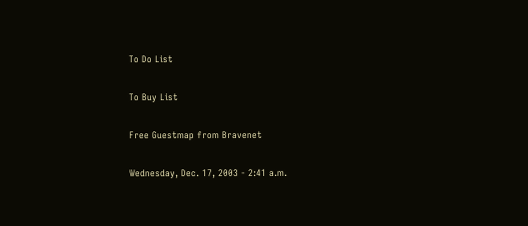To Do List

To Buy List

Free Guestmap from Bravenet

Wednesday, Dec. 17, 2003 - 2:41 a.m.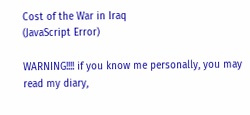Cost of the War in Iraq
(JavaScript Error)

WARNING!!!! if you know me personally, you may read my diary,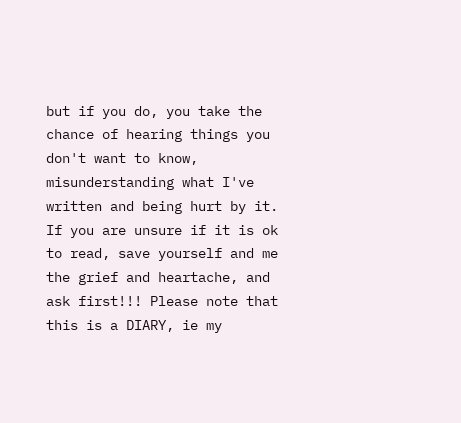but if you do, you take the chance of hearing things you don't want to know, misunderstanding what I've written and being hurt by it. If you are unsure if it is ok to read, save yourself and me the grief and heartache, and ask first!!! Please note that this is a DIARY, ie my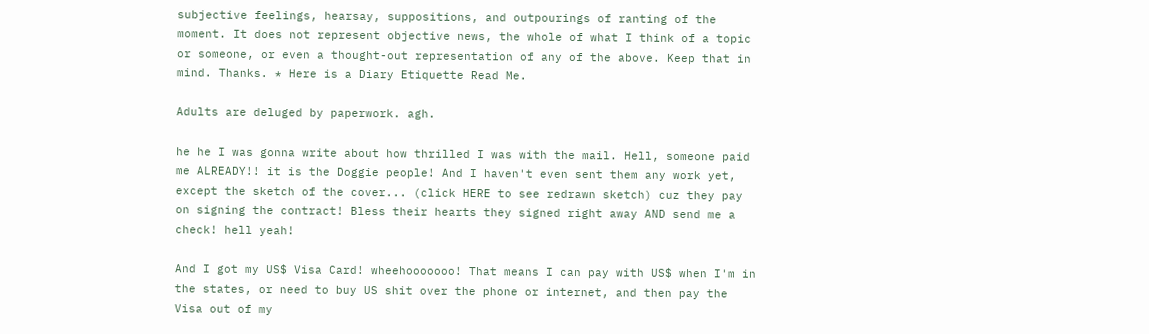subjective feelings, hearsay, suppositions, and outpourings of ranting of the moment. It does not represent objective news, the whole of what I think of a topic or someone, or even a thought-out representation of any of the above. Keep that in mind. Thanks. * Here is a Diary Etiquette Read Me.

Adults are deluged by paperwork. agh.

he he I was gonna write about how thrilled I was with the mail. Hell, someone paid me ALREADY!! it is the Doggie people! And I haven't even sent them any work yet, except the sketch of the cover... (click HERE to see redrawn sketch) cuz they pay on signing the contract! Bless their hearts they signed right away AND send me a check! hell yeah!

And I got my US$ Visa Card! wheehooooooo! That means I can pay with US$ when I'm in the states, or need to buy US shit over the phone or internet, and then pay the Visa out of my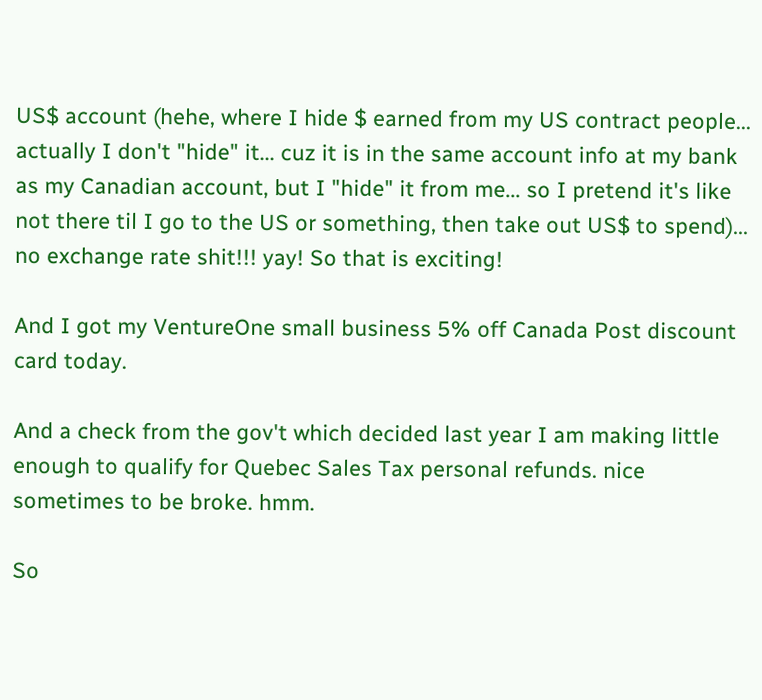US$ account (hehe, where I hide $ earned from my US contract people... actually I don't "hide" it... cuz it is in the same account info at my bank as my Canadian account, but I "hide" it from me... so I pretend it's like not there til I go to the US or something, then take out US$ to spend)... no exchange rate shit!!! yay! So that is exciting!

And I got my VentureOne small business 5% off Canada Post discount card today.

And a check from the gov't which decided last year I am making little enough to qualify for Quebec Sales Tax personal refunds. nice sometimes to be broke. hmm.

So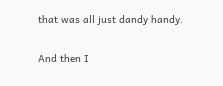that was all just dandy handy.

And then I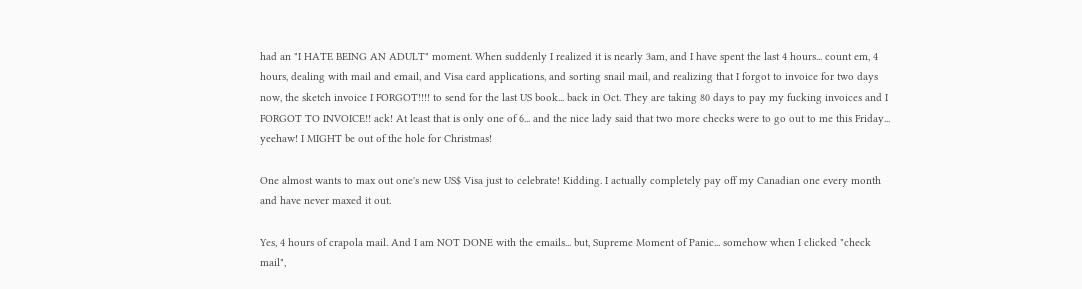had an "I HATE BEING AN ADULT" moment. When suddenly I realized it is nearly 3am, and I have spent the last 4 hours... count em, 4 hours, dealing with mail and email, and Visa card applications, and sorting snail mail, and realizing that I forgot to invoice for two days now, the sketch invoice I FORGOT!!!! to send for the last US book... back in Oct. They are taking 80 days to pay my fucking invoices and I FORGOT TO INVOICE!! ack! At least that is only one of 6... and the nice lady said that two more checks were to go out to me this Friday... yeehaw! I MIGHT be out of the hole for Christmas!

One almost wants to max out one's new US$ Visa just to celebrate! Kidding. I actually completely pay off my Canadian one every month and have never maxed it out.

Yes, 4 hours of crapola mail. And I am NOT DONE with the emails... but, Supreme Moment of Panic... somehow when I clicked "check mail",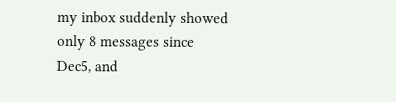my inbox suddenly showed only 8 messages since Dec5, and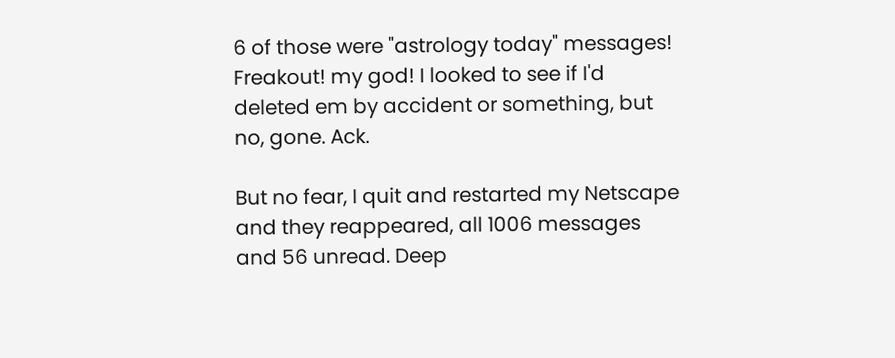6 of those were "astrology today" messages! Freakout! my god! I looked to see if I'd deleted em by accident or something, but no, gone. Ack.

But no fear, I quit and restarted my Netscape and they reappeared, all 1006 messages and 56 unread. Deep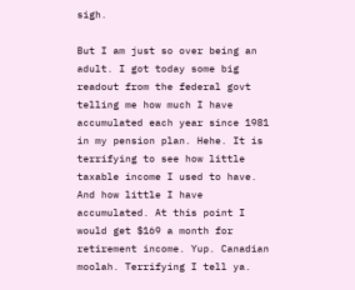sigh.

But I am just so over being an adult. I got today some big readout from the federal govt telling me how much I have accumulated each year since 1981 in my pension plan. Hehe. It is terrifying to see how little taxable income I used to have. And how little I have accumulated. At this point I would get $169 a month for retirement income. Yup. Canadian moolah. Terrifying I tell ya.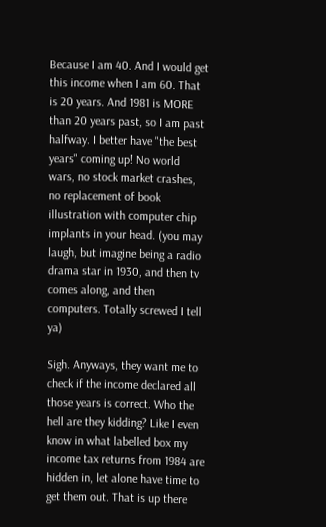Because I am 40. And I would get this income when I am 60. That is 20 years. And 1981 is MORE than 20 years past, so I am past halfway. I better have "the best years" coming up! No world wars, no stock market crashes, no replacement of book illustration with computer chip implants in your head. (you may laugh, but imagine being a radio drama star in 1930, and then tv comes along, and then computers. Totally screwed I tell ya)

Sigh. Anyways, they want me to check if the income declared all those years is correct. Who the hell are they kidding? Like I even know in what labelled box my income tax returns from 1984 are hidden in, let alone have time to get them out. That is up there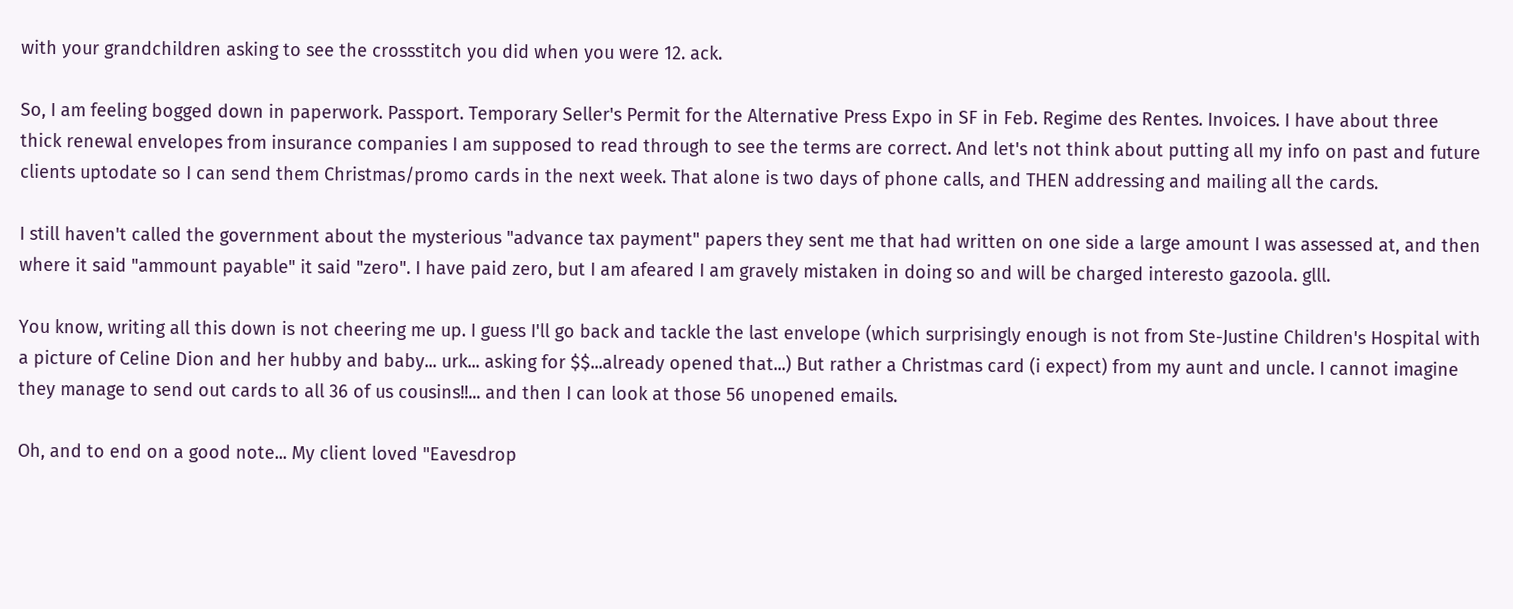with your grandchildren asking to see the crossstitch you did when you were 12. ack.

So, I am feeling bogged down in paperwork. Passport. Temporary Seller's Permit for the Alternative Press Expo in SF in Feb. Regime des Rentes. Invoices. I have about three thick renewal envelopes from insurance companies I am supposed to read through to see the terms are correct. And let's not think about putting all my info on past and future clients uptodate so I can send them Christmas/promo cards in the next week. That alone is two days of phone calls, and THEN addressing and mailing all the cards.

I still haven't called the government about the mysterious "advance tax payment" papers they sent me that had written on one side a large amount I was assessed at, and then where it said "ammount payable" it said "zero". I have paid zero, but I am afeared I am gravely mistaken in doing so and will be charged interesto gazoola. glll.

You know, writing all this down is not cheering me up. I guess I'll go back and tackle the last envelope (which surprisingly enough is not from Ste-Justine Children's Hospital with a picture of Celine Dion and her hubby and baby... urk... asking for $$...already opened that...) But rather a Christmas card (i expect) from my aunt and uncle. I cannot imagine they manage to send out cards to all 36 of us cousins!!... and then I can look at those 56 unopened emails.

Oh, and to end on a good note... My client loved "Eavesdrop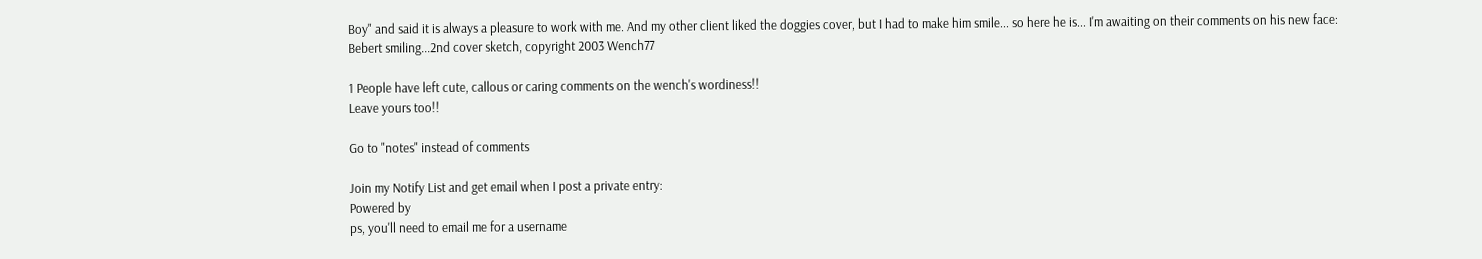Boy" and said it is always a pleasure to work with me. And my other client liked the doggies cover, but I had to make him smile... so here he is... I'm awaiting on their comments on his new face:
Bebert smiling...2nd cover sketch, copyright 2003 Wench77

1 People have left cute, callous or caring comments on the wench's wordiness!!
Leave yours too!!

Go to "notes" instead of comments

Join my Notify List and get email when I post a private entry:
Powered by
ps, you'll need to email me for a username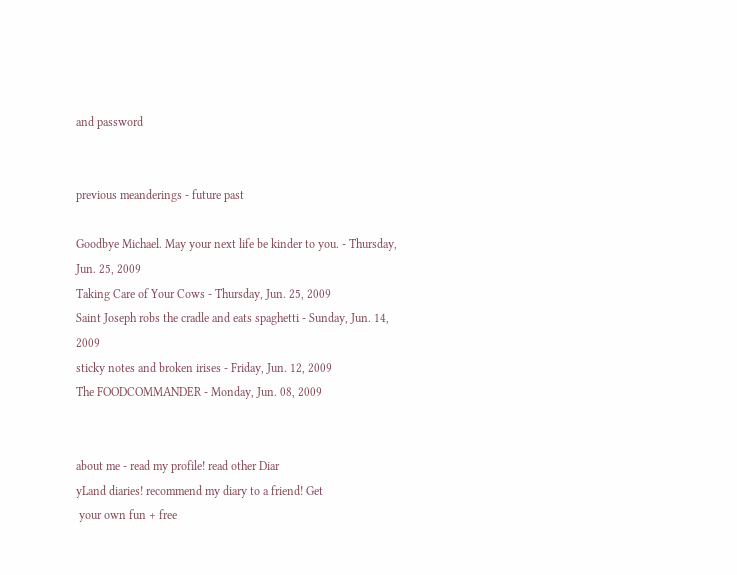and password


previous meanderings - future past

Goodbye Michael. May your next life be kinder to you. - Thursday, Jun. 25, 2009
Taking Care of Your Cows - Thursday, Jun. 25, 2009
Saint Joseph robs the cradle and eats spaghetti - Sunday, Jun. 14, 2009
sticky notes and broken irises - Friday, Jun. 12, 2009
The FOODCOMMANDER - Monday, Jun. 08, 2009


about me - read my profile! read other Diar
yLand diaries! recommend my diary to a friend! Get
 your own fun + free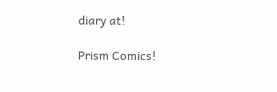diary at!

Prism Comics!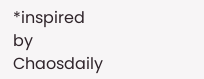*inspired by Chaosdaily